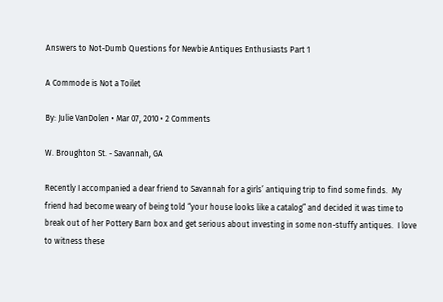Answers to Not-Dumb Questions for Newbie Antiques Enthusiasts Part 1

A Commode is Not a Toilet

By: Julie VanDolen • Mar 07, 2010 • 2 Comments

W. Broughton St. - Savannah, GA

Recently I accompanied a dear friend to Savannah for a girls’ antiquing trip to find some finds.  My friend had become weary of being told “your house looks like a catalog” and decided it was time to break out of her Pottery Barn box and get serious about investing in some non-stuffy antiques.  I love to witness these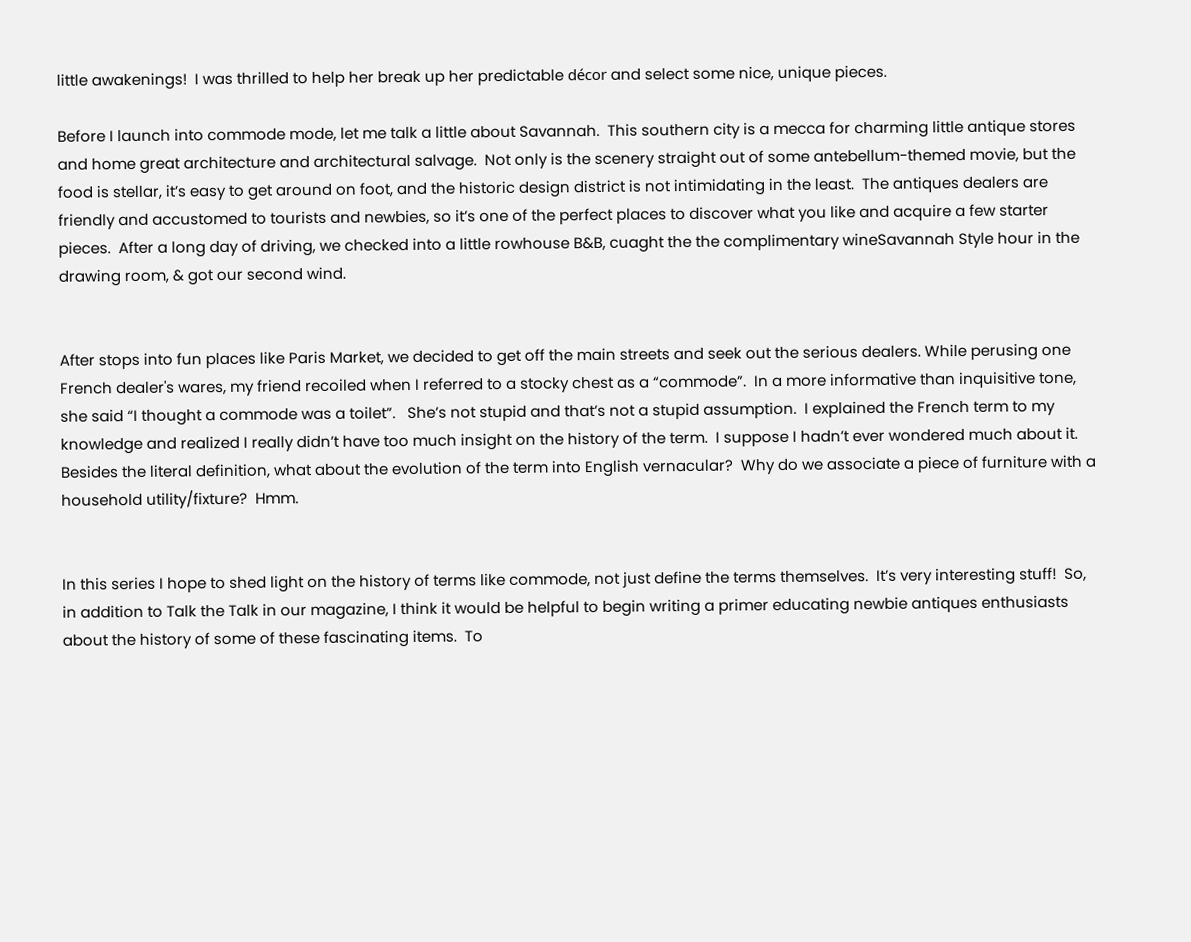little awakenings!  I was thrilled to help her break up her predictable décor and select some nice, unique pieces.

Before I launch into commode mode, let me talk a little about Savannah.  This southern city is a mecca for charming little antique stores and home great architecture and architectural salvage.  Not only is the scenery straight out of some antebellum-themed movie, but the food is stellar, it’s easy to get around on foot, and the historic design district is not intimidating in the least.  The antiques dealers are friendly and accustomed to tourists and newbies, so it’s one of the perfect places to discover what you like and acquire a few starter pieces.  After a long day of driving, we checked into a little rowhouse B&B, cuaght the the complimentary wineSavannah Style hour in the drawing room, & got our second wind.


After stops into fun places like Paris Market, we decided to get off the main streets and seek out the serious dealers. While perusing one French dealer's wares, my friend recoiled when I referred to a stocky chest as a “commode”.  In a more informative than inquisitive tone, she said “I thought a commode was a toilet”.   She’s not stupid and that’s not a stupid assumption.  I explained the French term to my knowledge and realized I really didn’t have too much insight on the history of the term.  I suppose I hadn’t ever wondered much about it.  Besides the literal definition, what about the evolution of the term into English vernacular?  Why do we associate a piece of furniture with a household utility/fixture?  Hmm.


In this series I hope to shed light on the history of terms like commode, not just define the terms themselves.  It’s very interesting stuff!  So, in addition to Talk the Talk in our magazine, I think it would be helpful to begin writing a primer educating newbie antiques enthusiasts about the history of some of these fascinating items.  To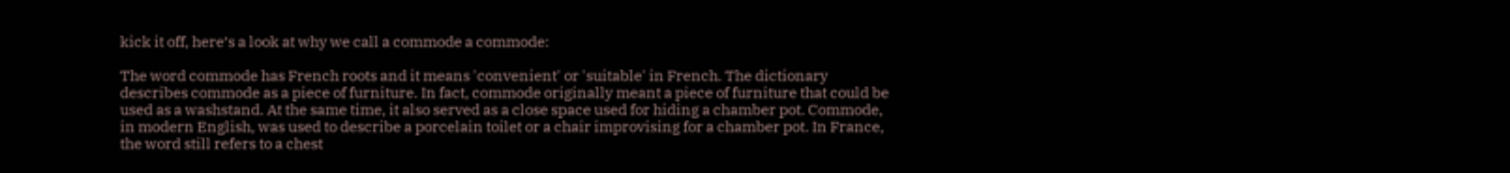kick it off, here’s a look at why we call a commode a commode:

The word commode has French roots and it means 'convenient' or 'suitable' in French. The dictionary describes commode as a piece of furniture. In fact, commode originally meant a piece of furniture that could be used as a washstand. At the same time, it also served as a close space used for hiding a chamber pot. Commode, in modern English, was used to describe a porcelain toilet or a chair improvising for a chamber pot. In France, the word still refers to a chest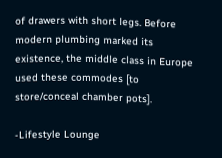of drawers with short legs. Before modern plumbing marked its existence, the middle class in Europe used these commodes [to store/conceal chamber pots].

-Lifestyle Lounge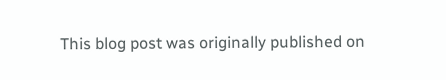This blog post was originally published on